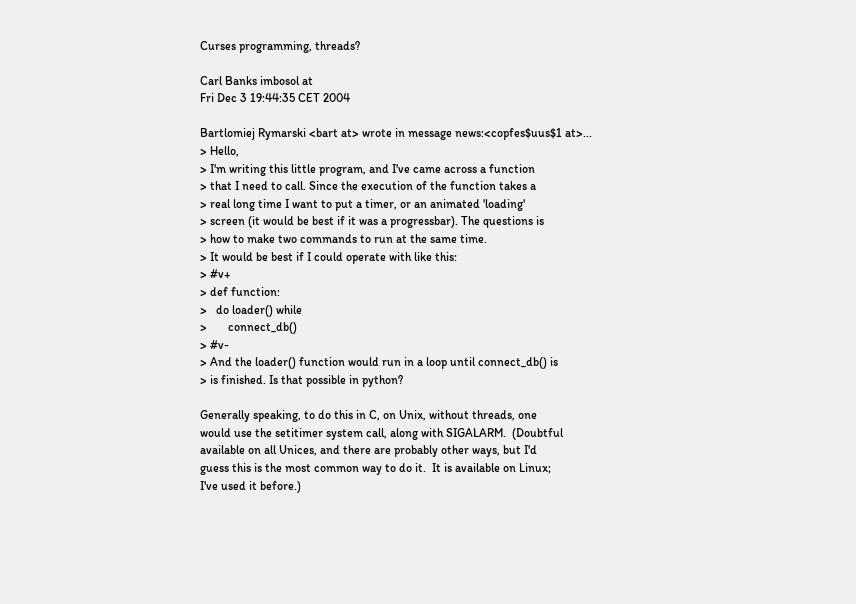Curses programming, threads?

Carl Banks imbosol at
Fri Dec 3 19:44:35 CET 2004

Bartlomiej Rymarski <bart at> wrote in message news:<copfes$uus$1 at>...
> Hello,
> I'm writing this little program, and I've came across a function
> that I need to call. Since the execution of the function takes a
> real long time I want to put a timer, or an animated 'loading'
> screen (it would be best if it was a progressbar). The questions is
> how to make two commands to run at the same time.
> It would be best if I could operate with like this:
> #v+
> def function:
>   do loader() while
>       connect_db()
> #v-
> And the loader() function would run in a loop until connect_db() is
> is finished. Is that possible in python?

Generally speaking, to do this in C, on Unix, without threads, one
would use the setitimer system call, along with SIGALARM.  (Doubtful
available on all Unices, and there are probably other ways, but I'd
guess this is the most common way to do it.  It is available on Linux;
I've used it before.)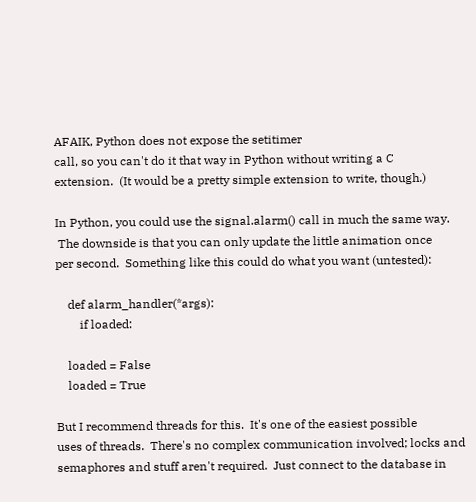AFAIK, Python does not expose the setitimer
call, so you can't do it that way in Python without writing a C
extension.  (It would be a pretty simple extension to write, though.)

In Python, you could use the signal.alarm() call in much the same way.
 The downside is that you can only update the little animation once
per second.  Something like this could do what you want (untested):

    def alarm_handler(*args):
        if loaded:

    loaded = False
    loaded = True

But I recommend threads for this.  It's one of the easiest possible
uses of threads.  There's no complex communication involved; locks and
semaphores and stuff aren't required.  Just connect to the database in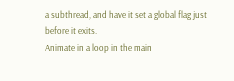a subthread, and have it set a global flag just before it exits.
Animate in a loop in the main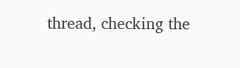thread, checking the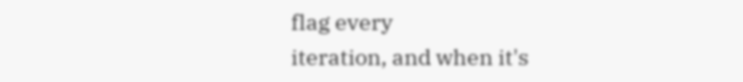flag every
iteration, and when it's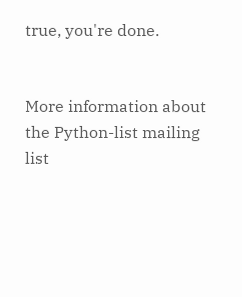true, you're done.


More information about the Python-list mailing list